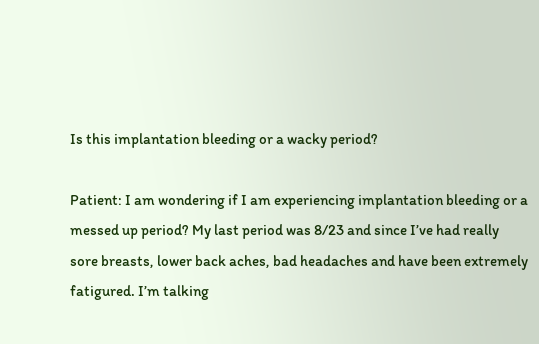Is this implantation bleeding or a wacky period?

Patient: I am wondering if I am experiencing implantation bleeding or a messed up period? My last period was 8/23 and since I’ve had really sore breasts, lower back aches, bad headaches and have been extremely fatigured. I’m talking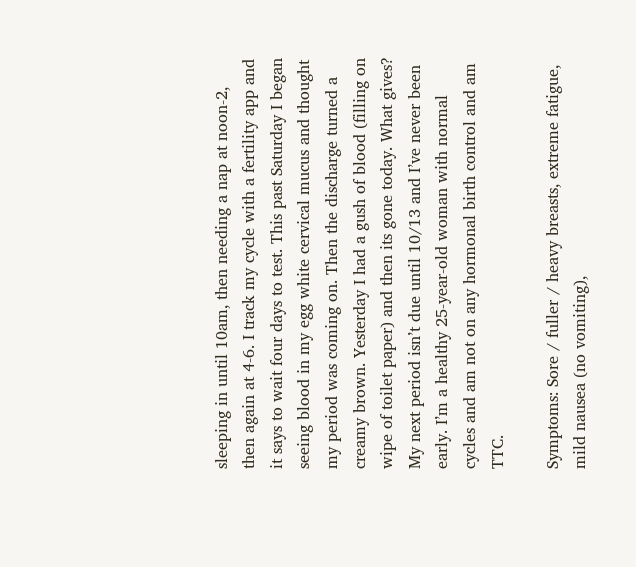sleeping in until 10am, then needing a nap at noon-2, then again at 4-6. I track my cycle with a fertility app and it says to wait four days to test. This past Saturday I began seeing blood in my egg white cervical mucus and thought my period was coming on. Then the discharge turned a creamy brown. Yesterday I had a gush of blood (filling on wipe of toilet paper) and then its gone today. What gives? My next period isn’t due until 10/13 and I’ve never been early. I’m a healthy 25-year-old woman with normal cycles and am not on any hormonal birth control and am TTC.

Symptoms: Sore / fuller / heavy breasts, extreme fatigue, mild nausea (no vomiting),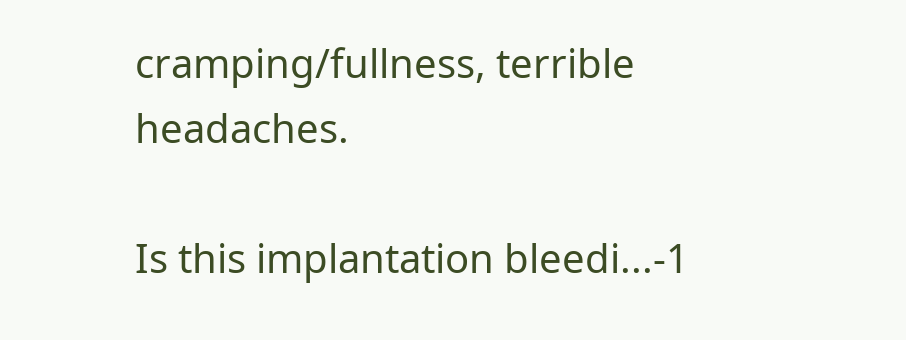cramping/fullness, terrible headaches.

Is this implantation bleedi...-1